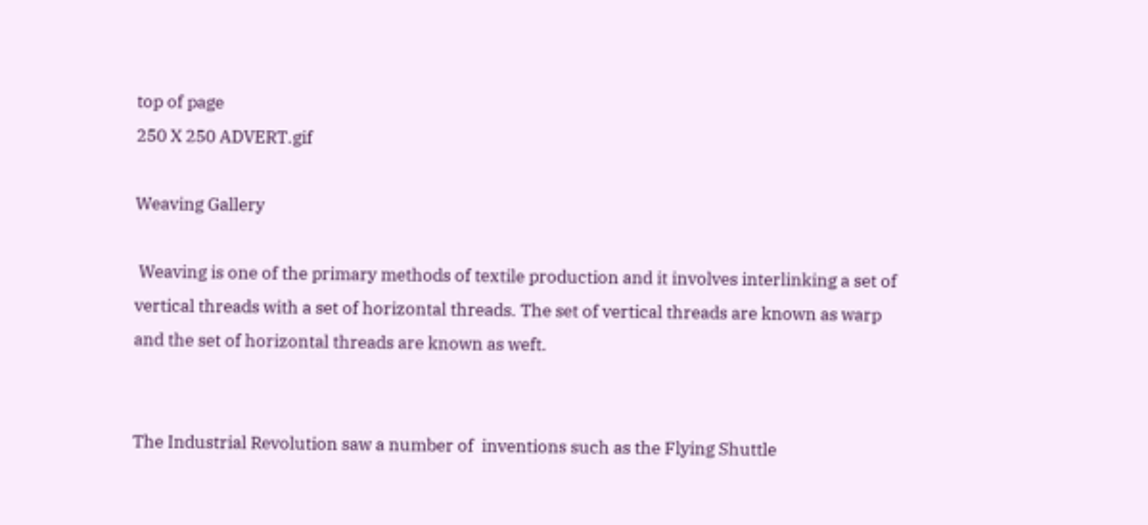top of page
250 X 250 ADVERT.gif

Weaving Gallery

 Weaving is one of the primary methods of textile production and it involves interlinking a set of vertical threads with a set of horizontal threads. The set of vertical threads are known as warp and the set of horizontal threads are known as weft.


The Industrial Revolution saw a number of  inventions such as the Flying Shuttle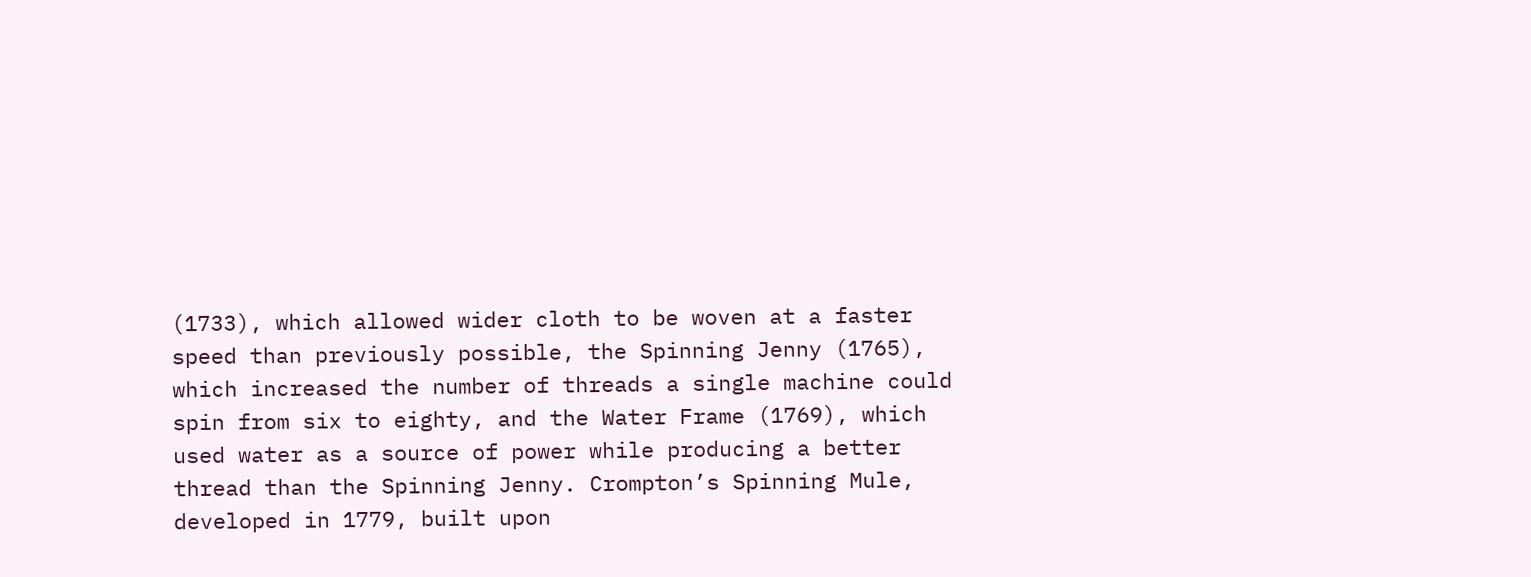(1733), which allowed wider cloth to be woven at a faster speed than previously possible, the Spinning Jenny (1765), which increased the number of threads a single machine could spin from six to eighty, and the Water Frame (1769), which used water as a source of power while producing a better thread than the Spinning Jenny. Crompton’s Spinning Mule, developed in 1779, built upon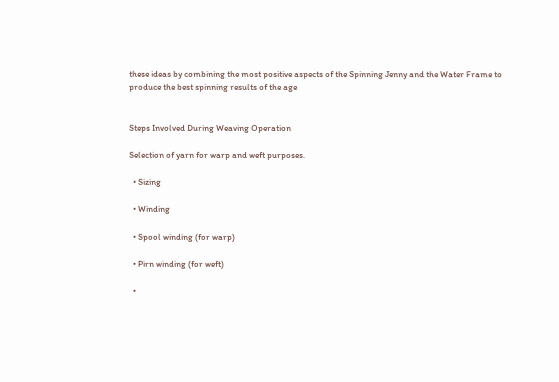these ideas by combining the most positive aspects of the Spinning Jenny and the Water Frame to produce the best spinning results of the age


Steps Involved During Weaving Operation

Selection of yarn for warp and weft purposes.

  • Sizing

  • Winding

  • Spool winding (for warp)

  • Pirn winding (for weft)

  •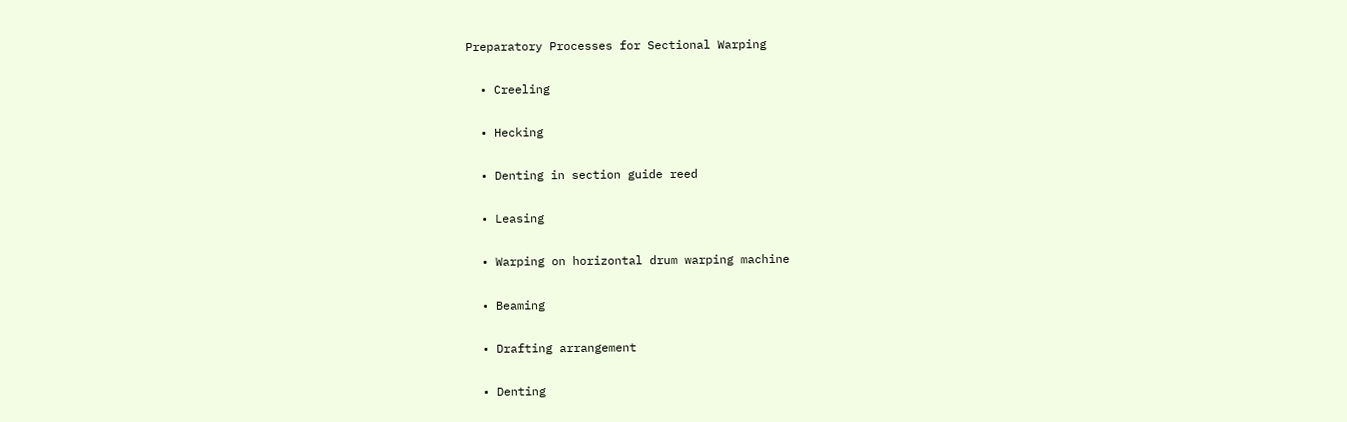Preparatory Processes for Sectional Warping

  • Creeling

  • Hecking

  • Denting in section guide reed

  • Leasing

  • Warping on horizontal drum warping machine

  • Beaming

  • Drafting arrangement

  • Denting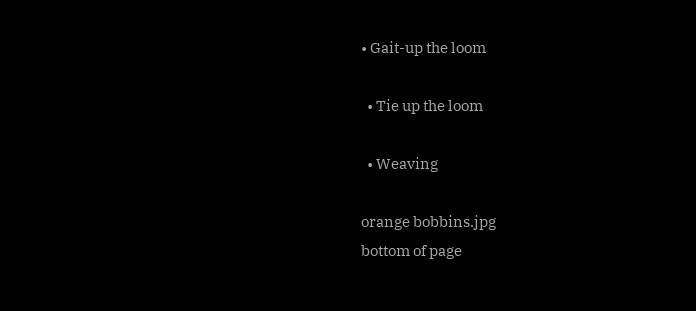• Gait-up the loom

  • Tie up the loom

  • Weaving

orange bobbins.jpg
bottom of page